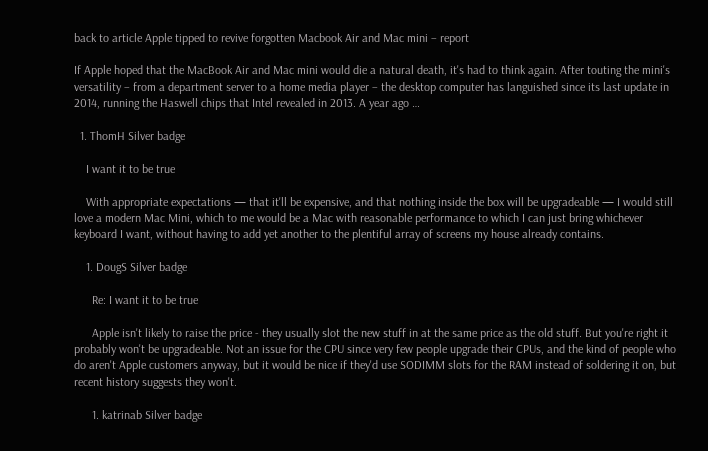back to article Apple tipped to revive forgotten Macbook Air and Mac mini – report

If Apple hoped that the MacBook Air and Mac mini would die a natural death, it's had to think again. After touting the mini's versatility – from a department server to a home media player – the desktop computer has languished since its last update in 2014, running the Haswell chips that Intel revealed in 2013. A year ago …

  1. ThomH Silver badge

    I want it to be true

    With appropriate expectations — that it'll be expensive, and that nothing inside the box will be upgradeable — I would still love a modern Mac Mini, which to me would be a Mac with reasonable performance to which I can just bring whichever keyboard I want, without having to add yet another to the plentiful array of screens my house already contains.

    1. DougS Silver badge

      Re: I want it to be true

      Apple isn't likely to raise the price - they usually slot the new stuff in at the same price as the old stuff. But you're right it probably won't be upgradeable. Not an issue for the CPU since very few people upgrade their CPUs, and the kind of people who do aren't Apple customers anyway, but it would be nice if they'd use SODIMM slots for the RAM instead of soldering it on, but recent history suggests they won't.

      1. katrinab Silver badge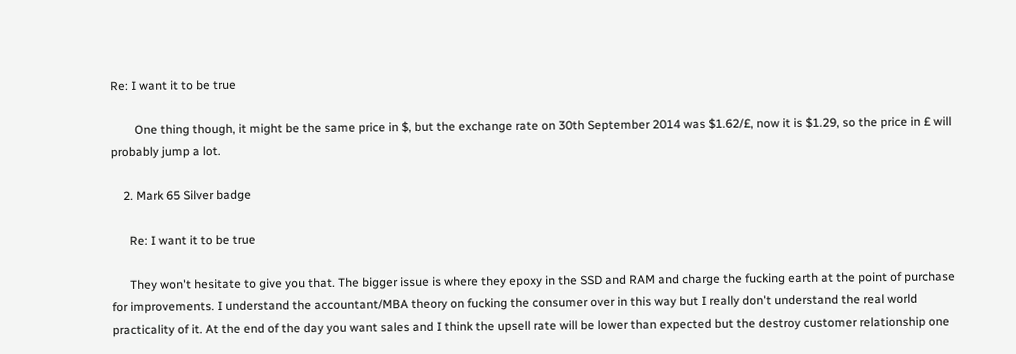Re: I want it to be true

        One thing though, it might be the same price in $, but the exchange rate on 30th September 2014 was $1.62/£, now it is $1.29, so the price in £ will probably jump a lot.

    2. Mark 65 Silver badge

      Re: I want it to be true

      They won't hesitate to give you that. The bigger issue is where they epoxy in the SSD and RAM and charge the fucking earth at the point of purchase for improvements. I understand the accountant/MBA theory on fucking the consumer over in this way but I really don't understand the real world practicality of it. At the end of the day you want sales and I think the upsell rate will be lower than expected but the destroy customer relationship one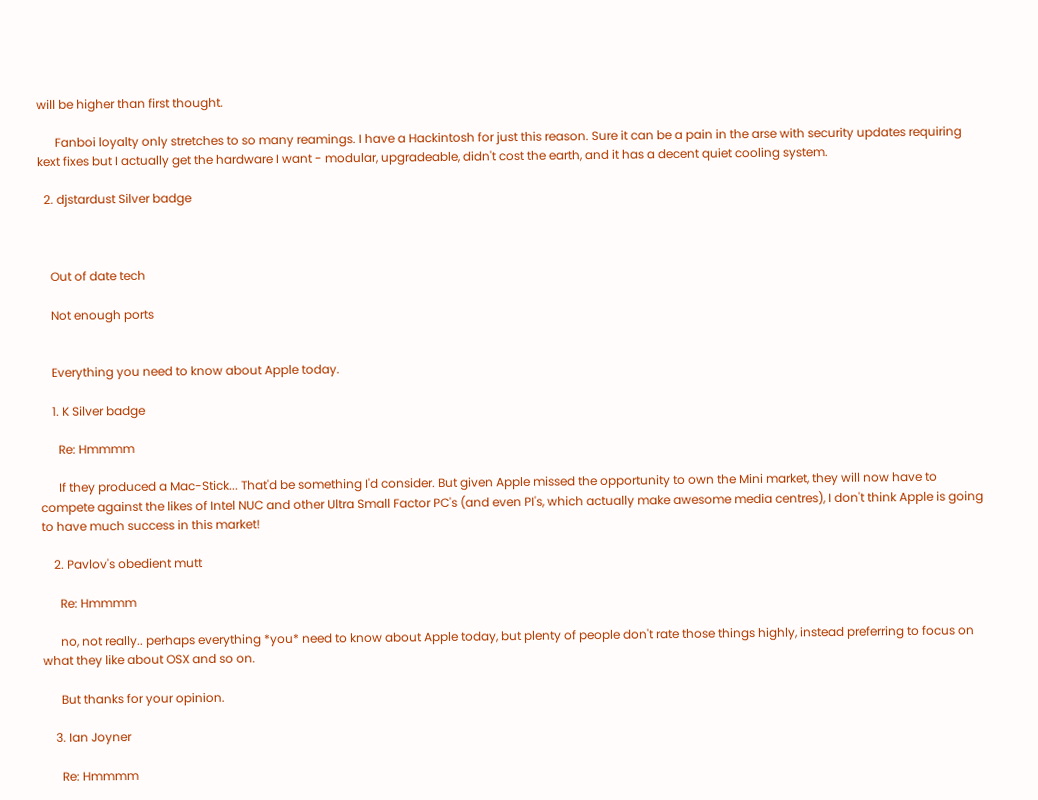will be higher than first thought.

      Fanboi loyalty only stretches to so many reamings. I have a Hackintosh for just this reason. Sure it can be a pain in the arse with security updates requiring kext fixes but I actually get the hardware I want - modular, upgradeable, didn't cost the earth, and it has a decent quiet cooling system.

  2. djstardust Silver badge



    Out of date tech

    Not enough ports


    Everything you need to know about Apple today.

    1. K Silver badge

      Re: Hmmmm

      If they produced a Mac-Stick... That'd be something I'd consider. But given Apple missed the opportunity to own the Mini market, they will now have to compete against the likes of Intel NUC and other Ultra Small Factor PC's (and even PI's, which actually make awesome media centres), I don't think Apple is going to have much success in this market!

    2. Pavlov's obedient mutt

      Re: Hmmmm

      no, not really.. perhaps everything *you* need to know about Apple today, but plenty of people don't rate those things highly, instead preferring to focus on what they like about OSX and so on.

      But thanks for your opinion.

    3. Ian Joyner

      Re: Hmmmm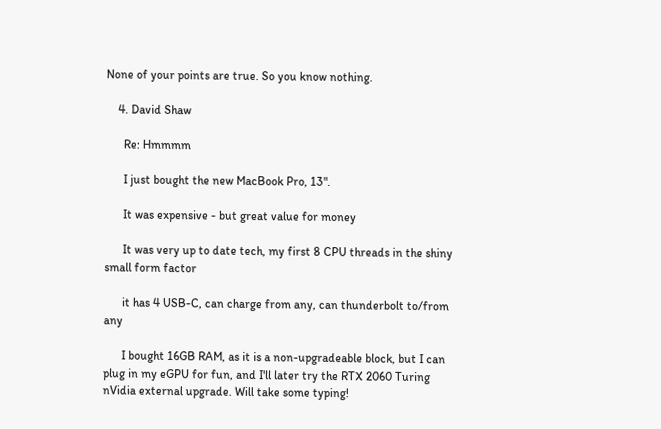None of your points are true. So you know nothing.

    4. David Shaw

      Re: Hmmmm

      I just bought the new MacBook Pro, 13".

      It was expensive - but great value for money

      It was very up to date tech, my first 8 CPU threads in the shiny small form factor

      it has 4 USB-C, can charge from any, can thunderbolt to/from any

      I bought 16GB RAM, as it is a non-upgradeable block, but I can plug in my eGPU for fun, and I'll later try the RTX 2060 Turing nVidia external upgrade. Will take some typing!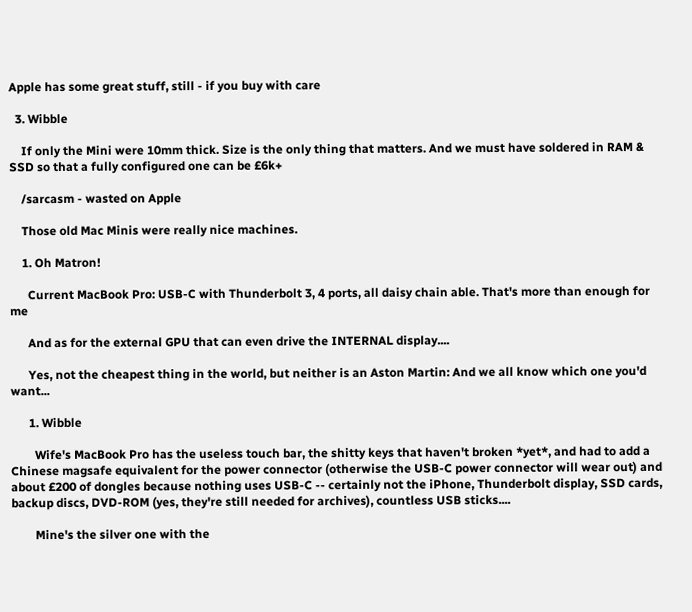Apple has some great stuff, still - if you buy with care

  3. Wibble

    If only the Mini were 10mm thick. Size is the only thing that matters. And we must have soldered in RAM & SSD so that a fully configured one can be £6k+

    /sarcasm - wasted on Apple

    Those old Mac Minis were really nice machines.

    1. Oh Matron!

      Current MacBook Pro: USB-C with Thunderbolt 3, 4 ports, all daisy chain able. That's more than enough for me

      And as for the external GPU that can even drive the INTERNAL display....

      Yes, not the cheapest thing in the world, but neither is an Aston Martin: And we all know which one you'd want...

      1. Wibble

        Wife's MacBook Pro has the useless touch bar, the shitty keys that haven't broken *yet*, and had to add a Chinese magsafe equivalent for the power connector (otherwise the USB-C power connector will wear out) and about £200 of dongles because nothing uses USB-C -- certainly not the iPhone, Thunderbolt display, SSD cards, backup discs, DVD-ROM (yes, they're still needed for archives), countless USB sticks....

        Mine's the silver one with the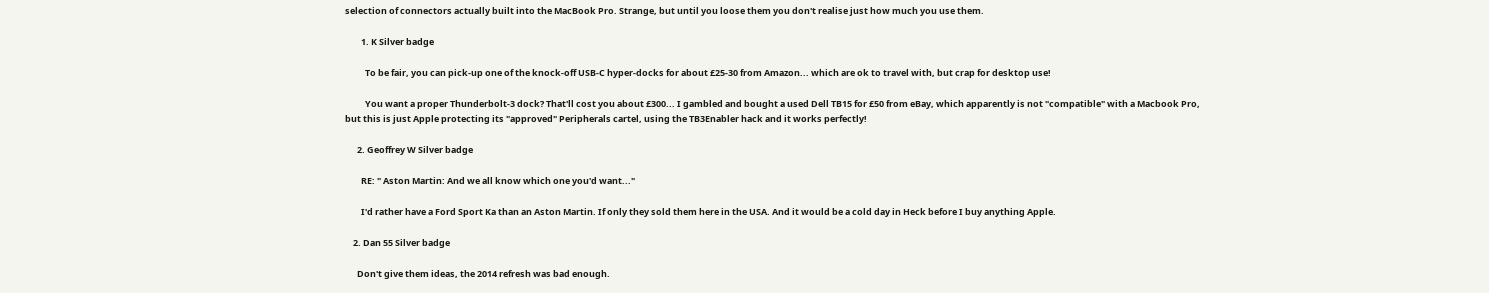selection of connectors actually built into the MacBook Pro. Strange, but until you loose them you don't realise just how much you use them.

        1. K Silver badge

          To be fair, you can pick-up one of the knock-off USB-C hyper-docks for about £25-30 from Amazon... which are ok to travel with, but crap for desktop use!

          You want a proper Thunderbolt-3 dock? That'll cost you about £300... I gambled and bought a used Dell TB15 for £50 from eBay, which apparently is not "compatible" with a Macbook Pro, but this is just Apple protecting its "approved" Peripherals cartel, using the TB3Enabler hack and it works perfectly!

      2. Geoffrey W Silver badge

        RE: " Aston Martin: And we all know which one you'd want..."

        I'd rather have a Ford Sport Ka than an Aston Martin. If only they sold them here in the USA. And it would be a cold day in Heck before I buy anything Apple.

    2. Dan 55 Silver badge

      Don't give them ideas, the 2014 refresh was bad enough.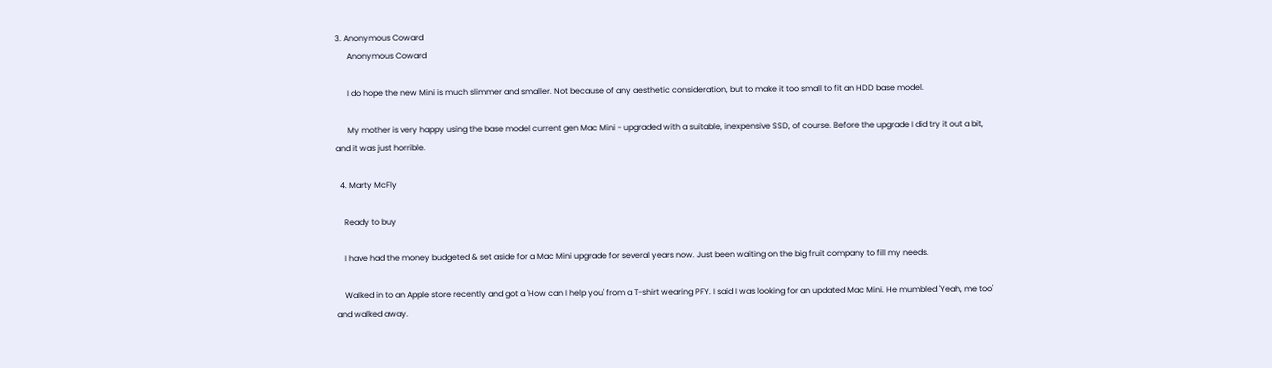3. Anonymous Coward
      Anonymous Coward

      I do hope the new Mini is much slimmer and smaller. Not because of any aesthetic consideration, but to make it too small to fit an HDD base model.

      My mother is very happy using the base model current gen Mac Mini - upgraded with a suitable, inexpensive SSD, of course. Before the upgrade I did try it out a bit, and it was just horrible.

  4. Marty McFly

    Ready to buy

    I have had the money budgeted & set aside for a Mac Mini upgrade for several years now. Just been waiting on the big fruit company to fill my needs.

    Walked in to an Apple store recently and got a 'How can I help you' from a T-shirt wearing PFY. I said I was looking for an updated Mac Mini. He mumbled 'Yeah, me too' and walked away.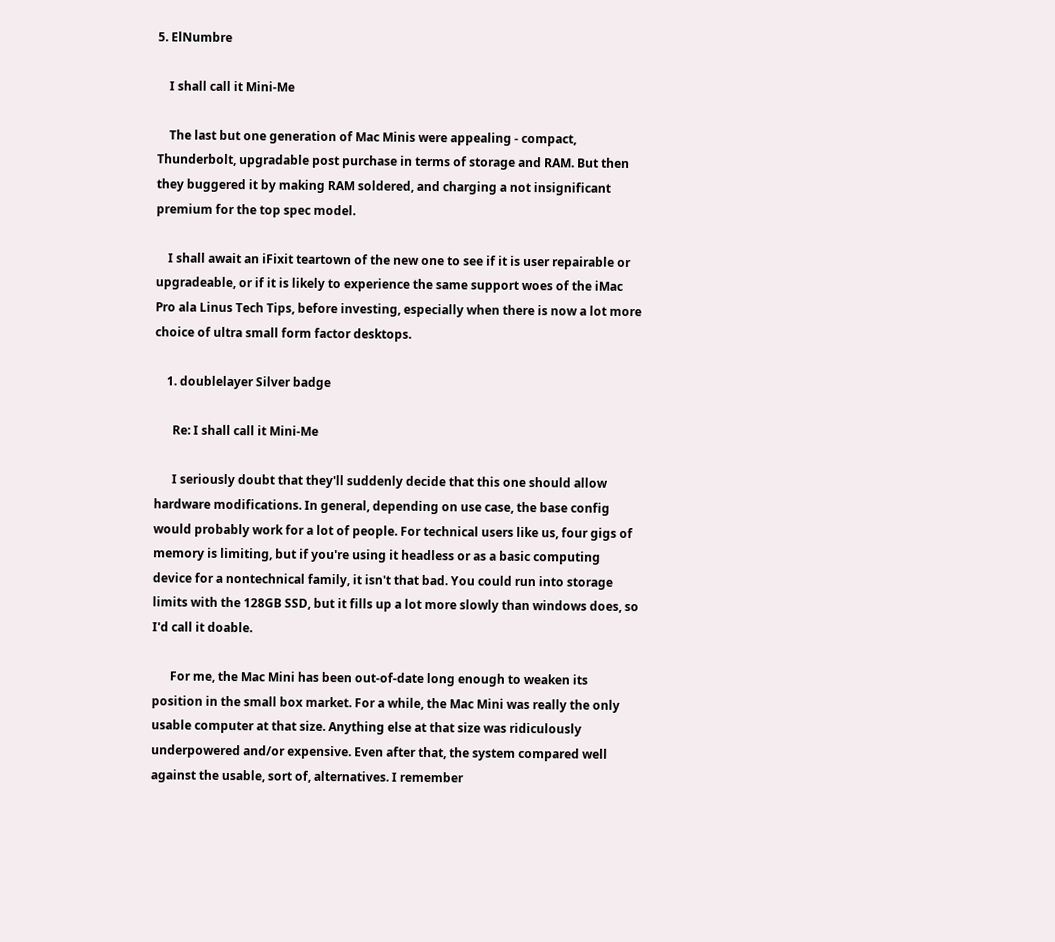5. ElNumbre

    I shall call it Mini-Me

    The last but one generation of Mac Minis were appealing - compact, Thunderbolt, upgradable post purchase in terms of storage and RAM. But then they buggered it by making RAM soldered, and charging a not insignificant premium for the top spec model.

    I shall await an iFixit teartown of the new one to see if it is user repairable or upgradeable, or if it is likely to experience the same support woes of the iMac Pro ala Linus Tech Tips, before investing, especially when there is now a lot more choice of ultra small form factor desktops.

    1. doublelayer Silver badge

      Re: I shall call it Mini-Me

      I seriously doubt that they'll suddenly decide that this one should allow hardware modifications. In general, depending on use case, the base config would probably work for a lot of people. For technical users like us, four gigs of memory is limiting, but if you're using it headless or as a basic computing device for a nontechnical family, it isn't that bad. You could run into storage limits with the 128GB SSD, but it fills up a lot more slowly than windows does, so I'd call it doable.

      For me, the Mac Mini has been out-of-date long enough to weaken its position in the small box market. For a while, the Mac Mini was really the only usable computer at that size. Anything else at that size was ridiculously underpowered and/or expensive. Even after that, the system compared well against the usable, sort of, alternatives. I remember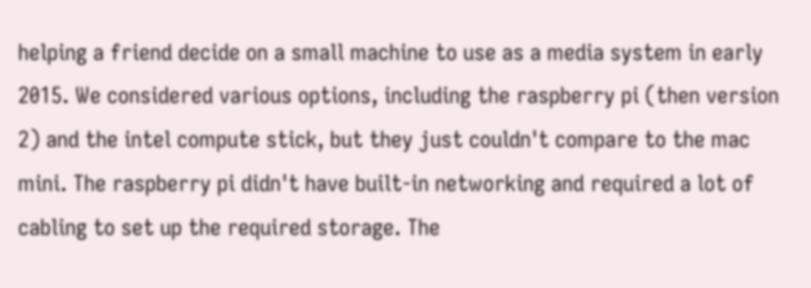helping a friend decide on a small machine to use as a media system in early 2015. We considered various options, including the raspberry pi (then version 2) and the intel compute stick, but they just couldn't compare to the mac mini. The raspberry pi didn't have built-in networking and required a lot of cabling to set up the required storage. The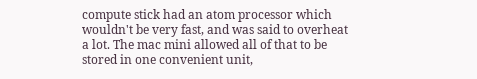compute stick had an atom processor which wouldn't be very fast, and was said to overheat a lot. The mac mini allowed all of that to be stored in one convenient unit,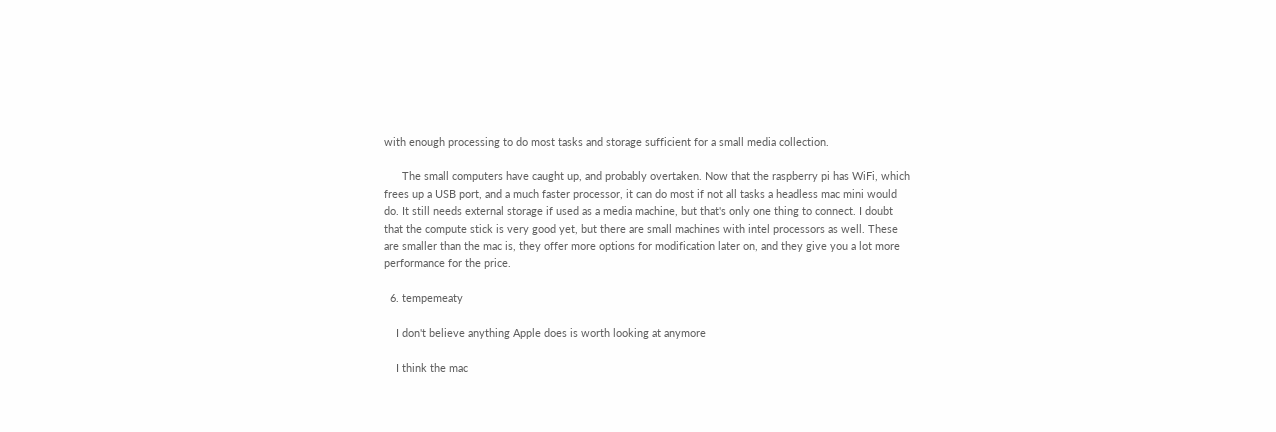with enough processing to do most tasks and storage sufficient for a small media collection.

      The small computers have caught up, and probably overtaken. Now that the raspberry pi has WiFi, which frees up a USB port, and a much faster processor, it can do most if not all tasks a headless mac mini would do. It still needs external storage if used as a media machine, but that's only one thing to connect. I doubt that the compute stick is very good yet, but there are small machines with intel processors as well. These are smaller than the mac is, they offer more options for modification later on, and they give you a lot more performance for the price.

  6. tempemeaty

    I don't believe anything Apple does is worth looking at anymore

    I think the mac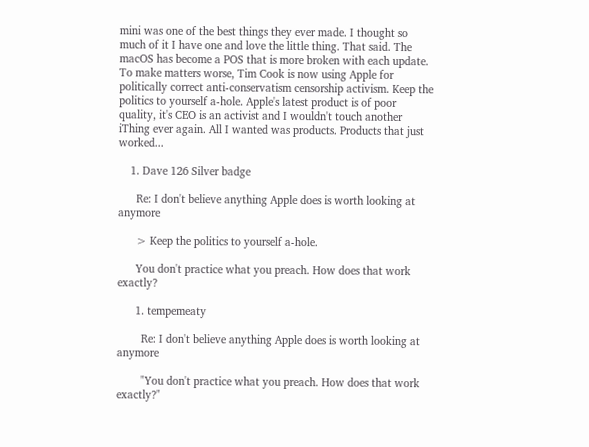mini was one of the best things they ever made. I thought so much of it I have one and love the little thing. That said. The macOS has become a POS that is more broken with each update. To make matters worse, Tim Cook is now using Apple for politically correct anti-conservatism censorship activism. Keep the politics to yourself a-hole. Apple's latest product is of poor quality, it's CEO is an activist and I wouldn't touch another iThing ever again. All I wanted was products. Products that just worked...

    1. Dave 126 Silver badge

      Re: I don't believe anything Apple does is worth looking at anymore

      > Keep the politics to yourself a-hole.

      You don't practice what you preach. How does that work exactly?

      1. tempemeaty

        Re: I don't believe anything Apple does is worth looking at anymore

        "You don't practice what you preach. How does that work exactly?"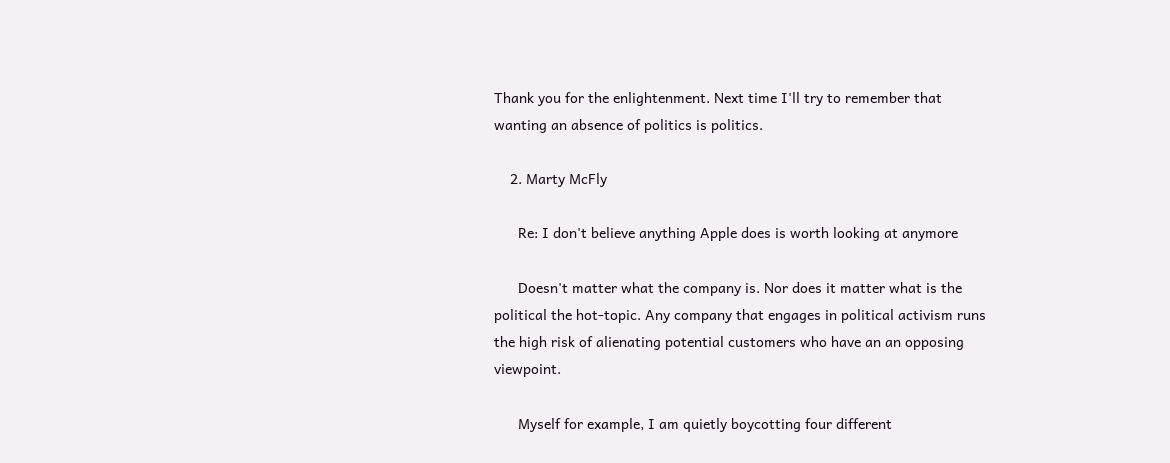Thank you for the enlightenment. Next time I'll try to remember that wanting an absence of politics is politics.

    2. Marty McFly

      Re: I don't believe anything Apple does is worth looking at anymore

      Doesn't matter what the company is. Nor does it matter what is the political the hot-topic. Any company that engages in political activism runs the high risk of alienating potential customers who have an an opposing viewpoint.

      Myself for example, I am quietly boycotting four different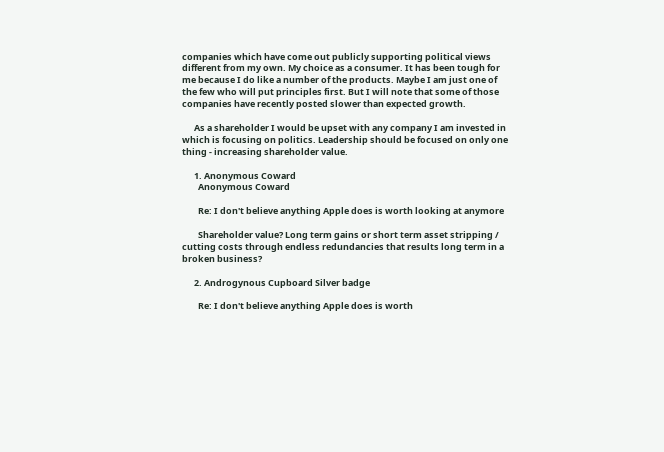companies which have come out publicly supporting political views different from my own. My choice as a consumer. It has been tough for me because I do like a number of the products. Maybe I am just one of the few who will put principles first. But I will note that some of those companies have recently posted slower than expected growth.

      As a shareholder I would be upset with any company I am invested in which is focusing on politics. Leadership should be focused on only one thing - increasing shareholder value.

      1. Anonymous Coward
        Anonymous Coward

        Re: I don't believe anything Apple does is worth looking at anymore

        Shareholder value? Long term gains or short term asset stripping / cutting costs through endless redundancies that results long term in a broken business?

      2. Androgynous Cupboard Silver badge

        Re: I don't believe anything Apple does is worth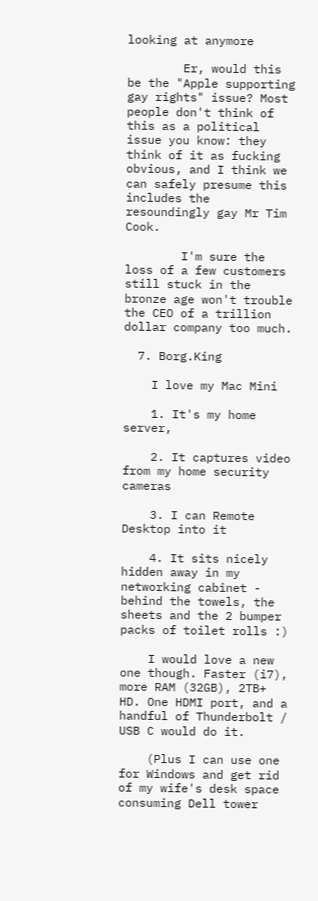looking at anymore

        Er, would this be the "Apple supporting gay rights" issue? Most people don't think of this as a political issue you know: they think of it as fucking obvious, and I think we can safely presume this includes the resoundingly gay Mr Tim Cook.

        I'm sure the loss of a few customers still stuck in the bronze age won't trouble the CEO of a trillion dollar company too much.

  7. Borg.King

    I love my Mac Mini

    1. It's my home server,

    2. It captures video from my home security cameras

    3. I can Remote Desktop into it

    4. It sits nicely hidden away in my networking cabinet - behind the towels, the sheets and the 2 bumper packs of toilet rolls :)

    I would love a new one though. Faster (i7), more RAM (32GB), 2TB+ HD. One HDMI port, and a handful of Thunderbolt / USB C would do it.

    (Plus I can use one for Windows and get rid of my wife's desk space consuming Dell tower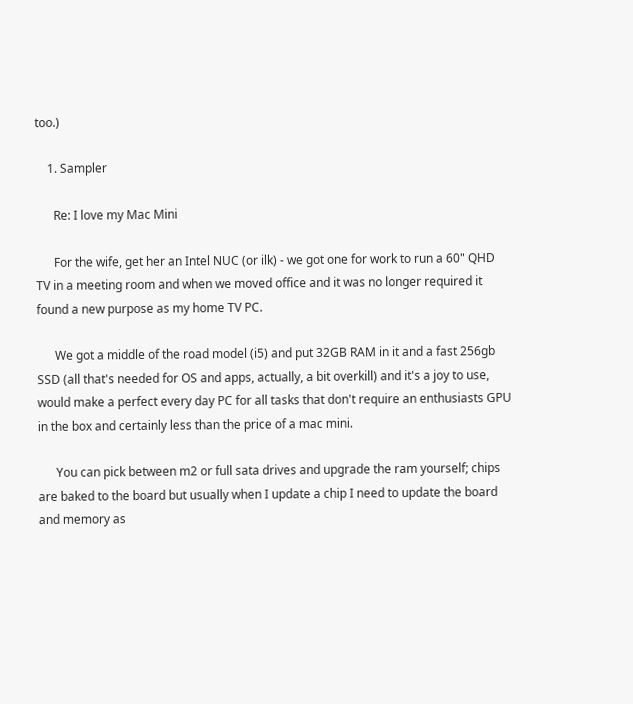too.)

    1. Sampler

      Re: I love my Mac Mini

      For the wife, get her an Intel NUC (or ilk) - we got one for work to run a 60" QHD TV in a meeting room and when we moved office and it was no longer required it found a new purpose as my home TV PC.

      We got a middle of the road model (i5) and put 32GB RAM in it and a fast 256gb SSD (all that's needed for OS and apps, actually, a bit overkill) and it's a joy to use, would make a perfect every day PC for all tasks that don't require an enthusiasts GPU in the box and certainly less than the price of a mac mini.

      You can pick between m2 or full sata drives and upgrade the ram yourself; chips are baked to the board but usually when I update a chip I need to update the board and memory as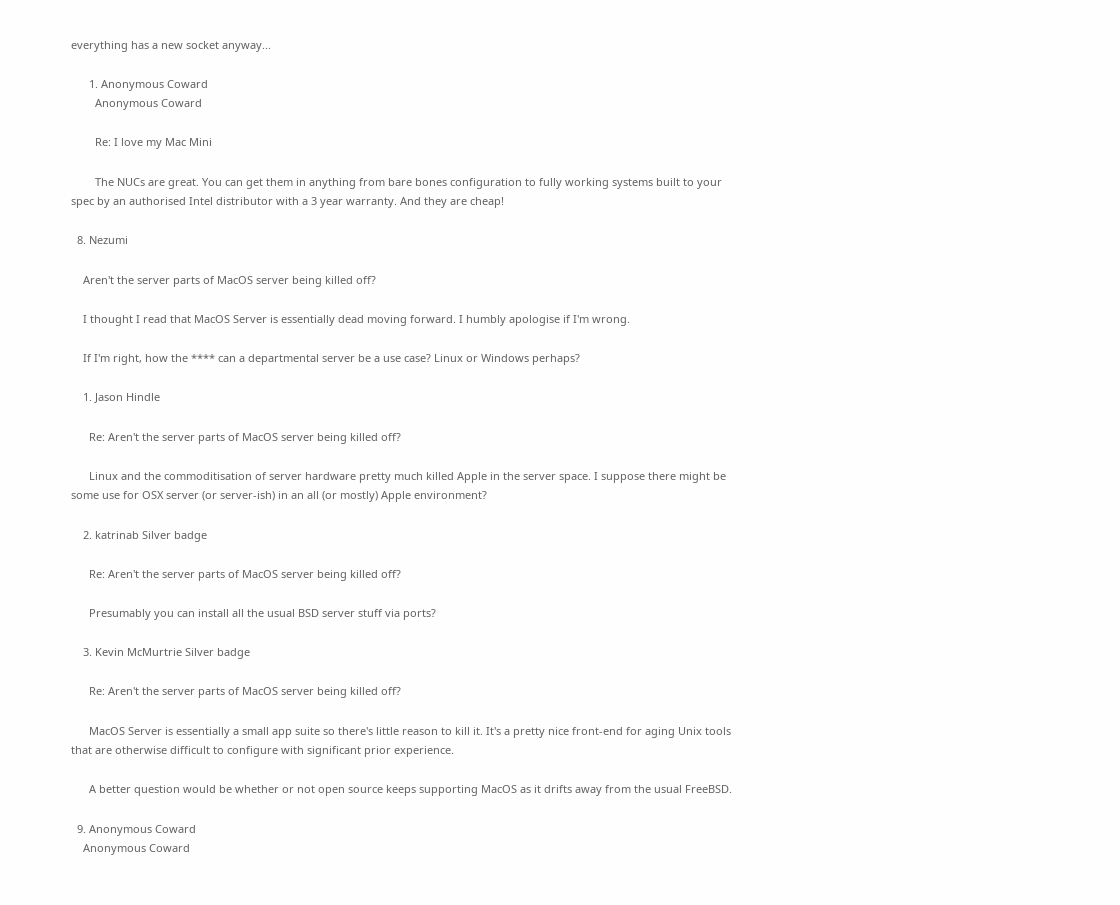everything has a new socket anyway...

      1. Anonymous Coward
        Anonymous Coward

        Re: I love my Mac Mini

        The NUCs are great. You can get them in anything from bare bones configuration to fully working systems built to your spec by an authorised Intel distributor with a 3 year warranty. And they are cheap!

  8. Nezumi

    Aren't the server parts of MacOS server being killed off?

    I thought I read that MacOS Server is essentially dead moving forward. I humbly apologise if I'm wrong.

    If I'm right, how the **** can a departmental server be a use case? Linux or Windows perhaps?

    1. Jason Hindle

      Re: Aren't the server parts of MacOS server being killed off?

      Linux and the commoditisation of server hardware pretty much killed Apple in the server space. I suppose there might be some use for OSX server (or server-ish) in an all (or mostly) Apple environment?

    2. katrinab Silver badge

      Re: Aren't the server parts of MacOS server being killed off?

      Presumably you can install all the usual BSD server stuff via ports?

    3. Kevin McMurtrie Silver badge

      Re: Aren't the server parts of MacOS server being killed off?

      MacOS Server is essentially a small app suite so there's little reason to kill it. It's a pretty nice front-end for aging Unix tools that are otherwise difficult to configure with significant prior experience.

      A better question would be whether or not open source keeps supporting MacOS as it drifts away from the usual FreeBSD.

  9. Anonymous Coward
    Anonymous Coward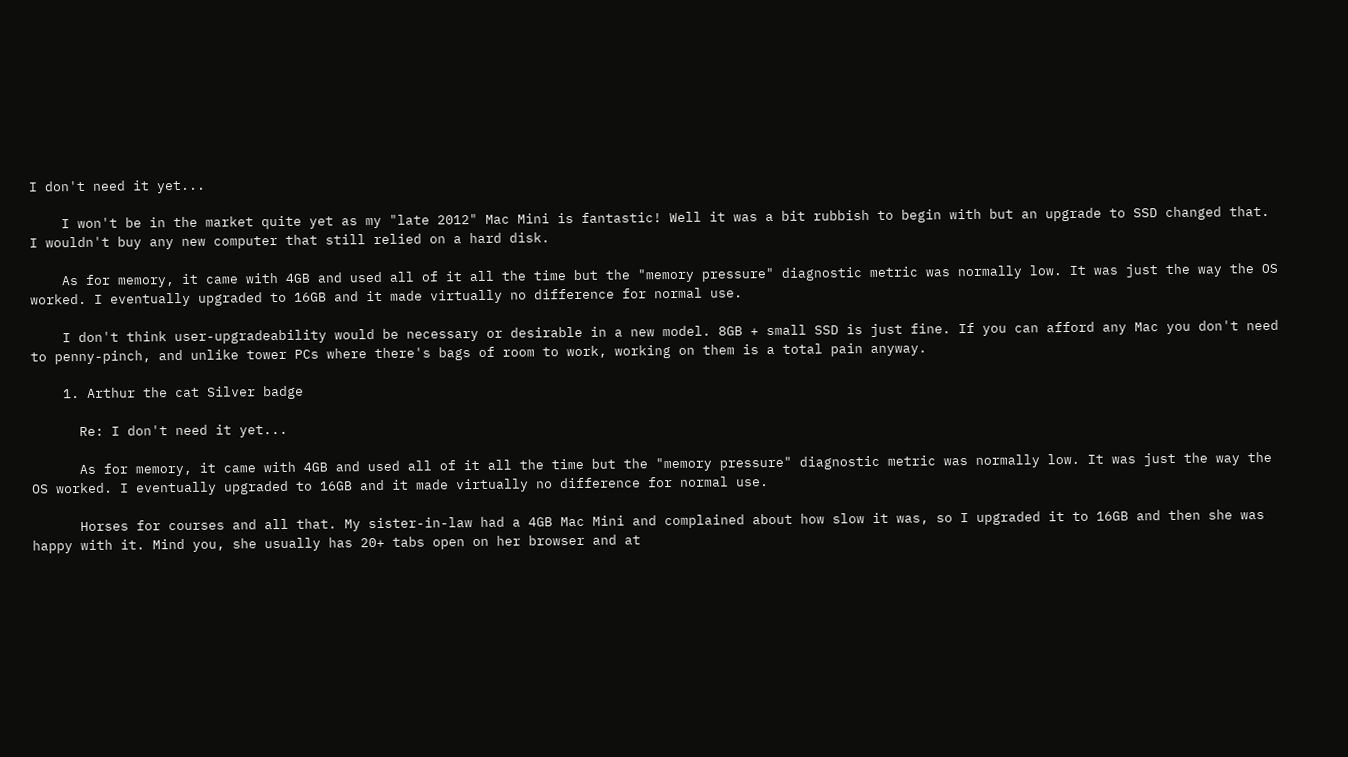I don't need it yet...

    I won't be in the market quite yet as my "late 2012" Mac Mini is fantastic! Well it was a bit rubbish to begin with but an upgrade to SSD changed that. I wouldn't buy any new computer that still relied on a hard disk.

    As for memory, it came with 4GB and used all of it all the time but the "memory pressure" diagnostic metric was normally low. It was just the way the OS worked. I eventually upgraded to 16GB and it made virtually no difference for normal use.

    I don't think user-upgradeability would be necessary or desirable in a new model. 8GB + small SSD is just fine. If you can afford any Mac you don't need to penny-pinch, and unlike tower PCs where there's bags of room to work, working on them is a total pain anyway.

    1. Arthur the cat Silver badge

      Re: I don't need it yet...

      As for memory, it came with 4GB and used all of it all the time but the "memory pressure" diagnostic metric was normally low. It was just the way the OS worked. I eventually upgraded to 16GB and it made virtually no difference for normal use.

      Horses for courses and all that. My sister-in-law had a 4GB Mac Mini and complained about how slow it was, so I upgraded it to 16GB and then she was happy with it. Mind you, she usually has 20+ tabs open on her browser and at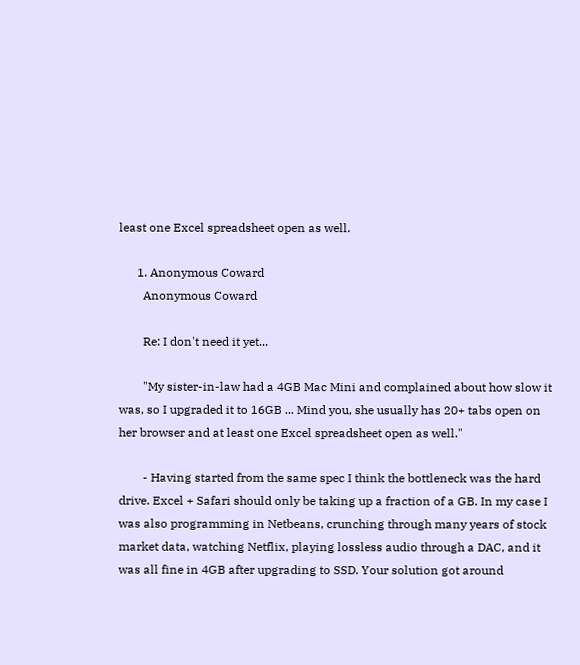least one Excel spreadsheet open as well.

      1. Anonymous Coward
        Anonymous Coward

        Re: I don't need it yet...

        "My sister-in-law had a 4GB Mac Mini and complained about how slow it was, so I upgraded it to 16GB ... Mind you, she usually has 20+ tabs open on her browser and at least one Excel spreadsheet open as well."

        - Having started from the same spec I think the bottleneck was the hard drive. Excel + Safari should only be taking up a fraction of a GB. In my case I was also programming in Netbeans, crunching through many years of stock market data, watching Netflix, playing lossless audio through a DAC, and it was all fine in 4GB after upgrading to SSD. Your solution got around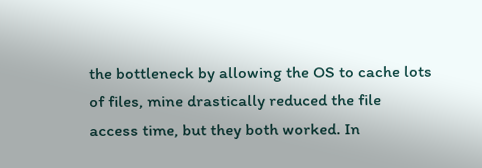the bottleneck by allowing the OS to cache lots of files, mine drastically reduced the file access time, but they both worked. In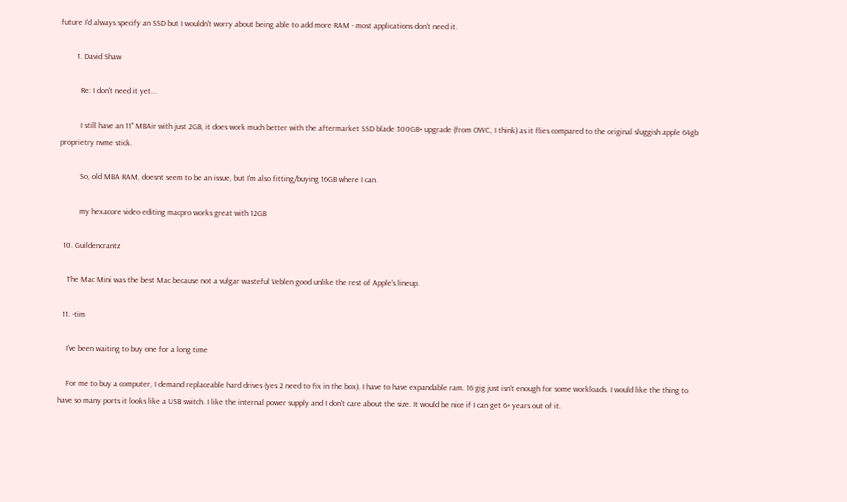future I'd always specify an SSD but I wouldn't worry about being able to add more RAM - most applications don't need it.

        1. David Shaw

          Re: I don't need it yet...

          I still have an 11" MBAir with just 2GB, it does work much better with the aftermarket SSD blade 300GB+ upgrade (from OWC, I think) as it flies compared to the original sluggish apple 64gb proprietry nvme stick.

          So, old MBA RAM, doesnt seem to be an issue, but I'm also fitting/buying 16GB where I can.

          my hexacore video editing macpro works great with 12GB

  10. Guildencrantz

    The Mac Mini was the best Mac because not a vulgar wasteful Veblen good unlike the rest of Apple's lineup.

  11. -tim

    I've been waiting to buy one for a long time

    For me to buy a computer, I demand replaceable hard drives (yes 2 need to fix in the box). I have to have expandable ram. 16 gig just isn't enough for some workloads. I would like the thing to have so many ports it looks like a USB switch. I like the internal power supply and I don't care about the size. It would be nice if I can get 6+ years out of it.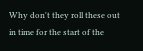Why don't they roll these out in time for the start of the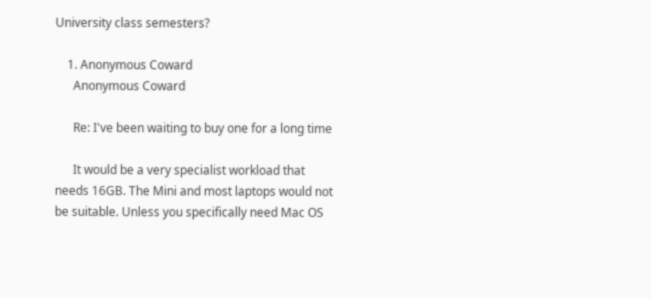University class semesters?

    1. Anonymous Coward
      Anonymous Coward

      Re: I've been waiting to buy one for a long time

      It would be a very specialist workload that needs 16GB. The Mini and most laptops would not be suitable. Unless you specifically need Mac OS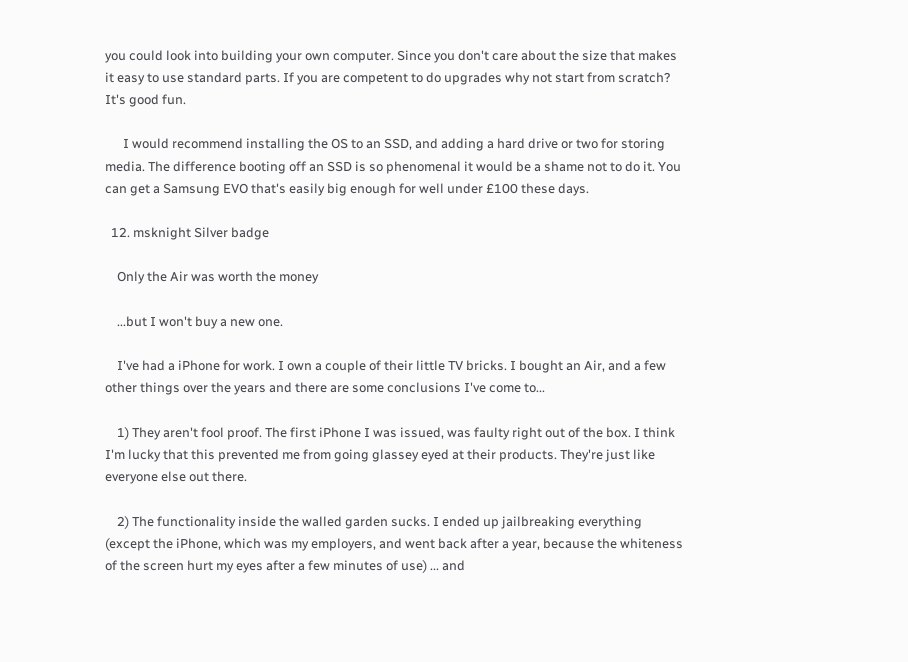you could look into building your own computer. Since you don't care about the size that makes it easy to use standard parts. If you are competent to do upgrades why not start from scratch? It's good fun.

      I would recommend installing the OS to an SSD, and adding a hard drive or two for storing media. The difference booting off an SSD is so phenomenal it would be a shame not to do it. You can get a Samsung EVO that's easily big enough for well under £100 these days.

  12. msknight Silver badge

    Only the Air was worth the money

    ...but I won't buy a new one.

    I've had a iPhone for work. I own a couple of their little TV bricks. I bought an Air, and a few other things over the years and there are some conclusions I've come to...

    1) They aren't fool proof. The first iPhone I was issued, was faulty right out of the box. I think I'm lucky that this prevented me from going glassey eyed at their products. They're just like everyone else out there.

    2) The functionality inside the walled garden sucks. I ended up jailbreaking everything (except the iPhone, which was my employers, and went back after a year, because the whiteness of the screen hurt my eyes after a few minutes of use) ... and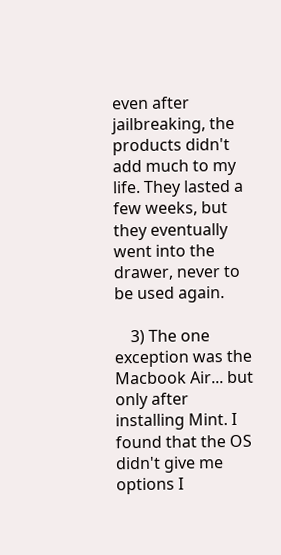even after jailbreaking, the products didn't add much to my life. They lasted a few weeks, but they eventually went into the drawer, never to be used again.

    3) The one exception was the Macbook Air... but only after installing Mint. I found that the OS didn't give me options I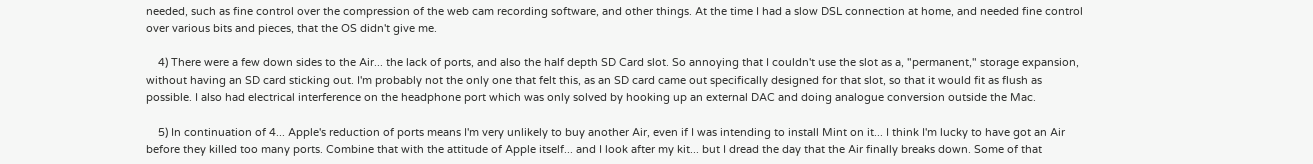needed, such as fine control over the compression of the web cam recording software, and other things. At the time I had a slow DSL connection at home, and needed fine control over various bits and pieces, that the OS didn't give me.

    4) There were a few down sides to the Air... the lack of ports, and also the half depth SD Card slot. So annoying that I couldn't use the slot as a, "permanent," storage expansion, without having an SD card sticking out. I'm probably not the only one that felt this, as an SD card came out specifically designed for that slot, so that it would fit as flush as possible. I also had electrical interference on the headphone port which was only solved by hooking up an external DAC and doing analogue conversion outside the Mac.

    5) In continuation of 4... Apple's reduction of ports means I'm very unlikely to buy another Air, even if I was intending to install Mint on it... I think I'm lucky to have got an Air before they killed too many ports. Combine that with the attitude of Apple itself... and I look after my kit... but I dread the day that the Air finally breaks down. Some of that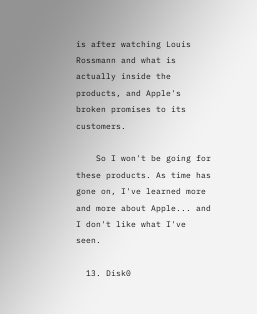is after watching Louis Rossmann and what is actually inside the products, and Apple's broken promises to its customers.

    So I won't be going for these products. As time has gone on, I've learned more and more about Apple... and I don't like what I've seen.

  13. Disk0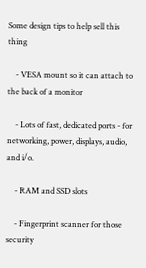Some design tips to help sell this thing

    - VESA mount so it can attach to the back of a monitor

    - Lots of fast, dedicated ports - for networking, power, displays, audio, and i/o.

    - RAM and SSD slots

    - Fingerprint scanner for those security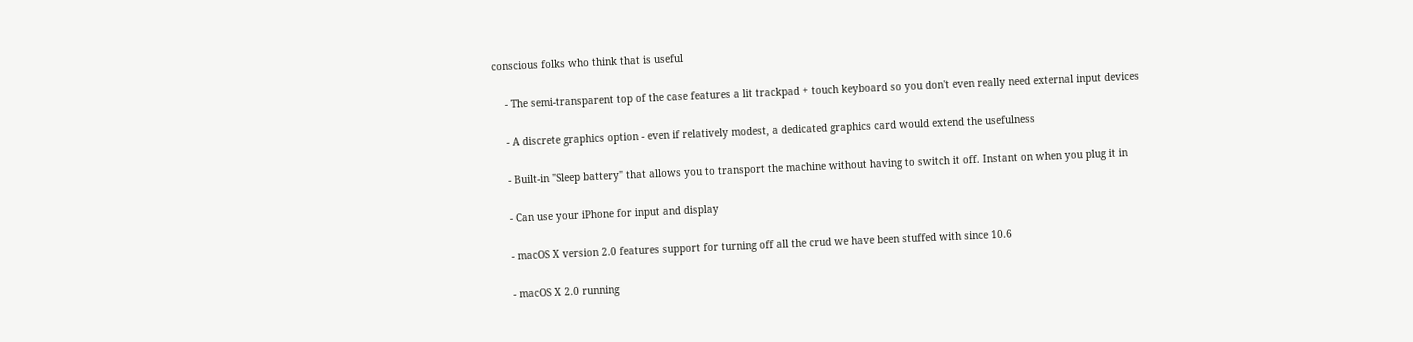conscious folks who think that is useful

    - The semi-transparent top of the case features a lit trackpad + touch keyboard so you don't even really need external input devices

    - A discrete graphics option - even if relatively modest, a dedicated graphics card would extend the usefulness

    - Built-in "Sleep battery" that allows you to transport the machine without having to switch it off. Instant on when you plug it in

    - Can use your iPhone for input and display

    - macOS X version 2.0 features support for turning off all the crud we have been stuffed with since 10.6

    - macOS X 2.0 running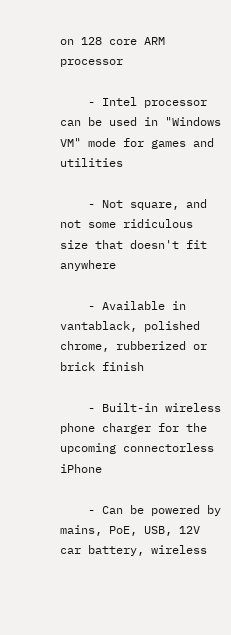on 128 core ARM processor

    - Intel processor can be used in "Windows VM" mode for games and utilities

    - Not square, and not some ridiculous size that doesn't fit anywhere

    - Available in vantablack, polished chrome, rubberized or brick finish

    - Built-in wireless phone charger for the upcoming connectorless iPhone

    - Can be powered by mains, PoE, USB, 12V car battery, wireless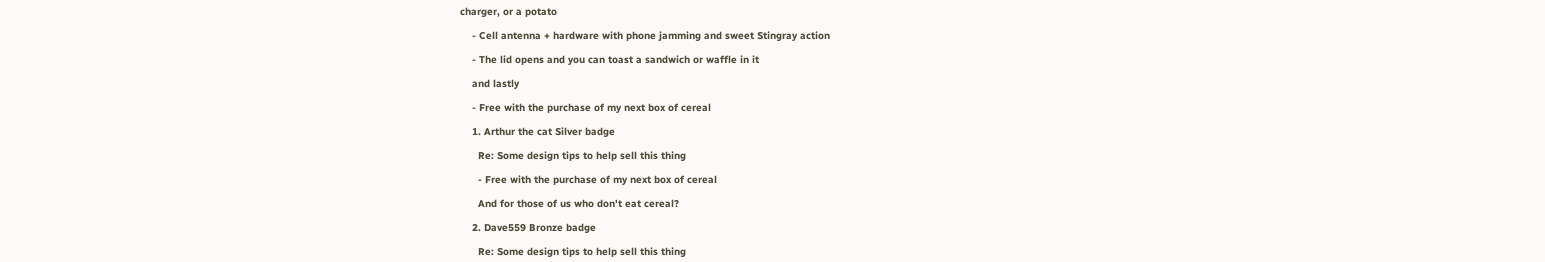charger, or a potato

    - Cell antenna + hardware with phone jamming and sweet Stingray action

    - The lid opens and you can toast a sandwich or waffle in it

    and lastly

    - Free with the purchase of my next box of cereal

    1. Arthur the cat Silver badge

      Re: Some design tips to help sell this thing

      - Free with the purchase of my next box of cereal

      And for those of us who don't eat cereal?

    2. Dave559 Bronze badge

      Re: Some design tips to help sell this thing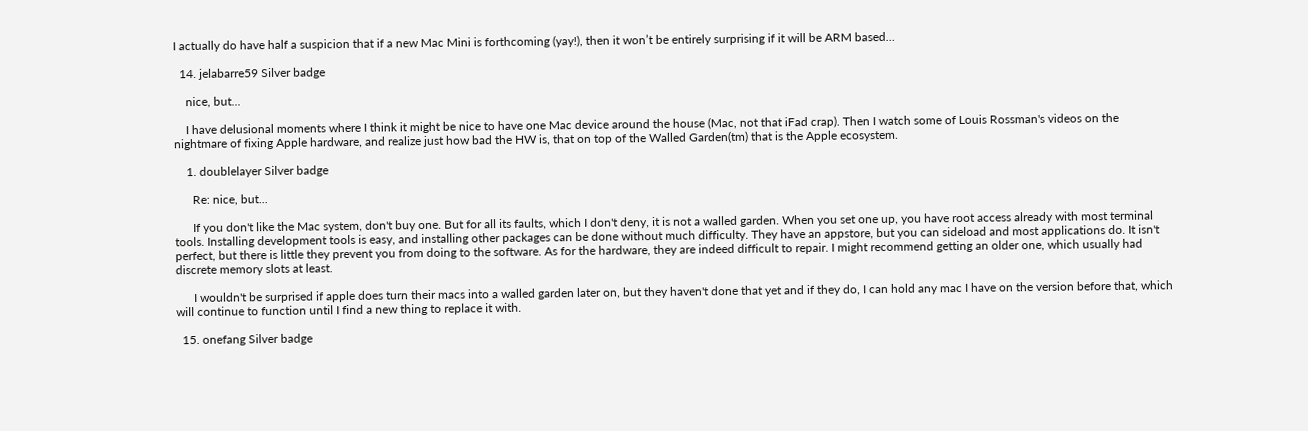I actually do have half a suspicion that if a new Mac Mini is forthcoming (yay!), then it won’t be entirely surprising if it will be ARM based…

  14. jelabarre59 Silver badge

    nice, but...

    I have delusional moments where I think it might be nice to have one Mac device around the house (Mac, not that iFad crap). Then I watch some of Louis Rossman's videos on the nightmare of fixing Apple hardware, and realize just how bad the HW is, that on top of the Walled Garden(tm) that is the Apple ecosystem.

    1. doublelayer Silver badge

      Re: nice, but...

      If you don't like the Mac system, don't buy one. But for all its faults, which I don't deny, it is not a walled garden. When you set one up, you have root access already with most terminal tools. Installing development tools is easy, and installing other packages can be done without much difficulty. They have an appstore, but you can sideload and most applications do. It isn't perfect, but there is little they prevent you from doing to the software. As for the hardware, they are indeed difficult to repair. I might recommend getting an older one, which usually had discrete memory slots at least.

      I wouldn't be surprised if apple does turn their macs into a walled garden later on, but they haven't done that yet and if they do, I can hold any mac I have on the version before that, which will continue to function until I find a new thing to replace it with.

  15. onefang Silver badge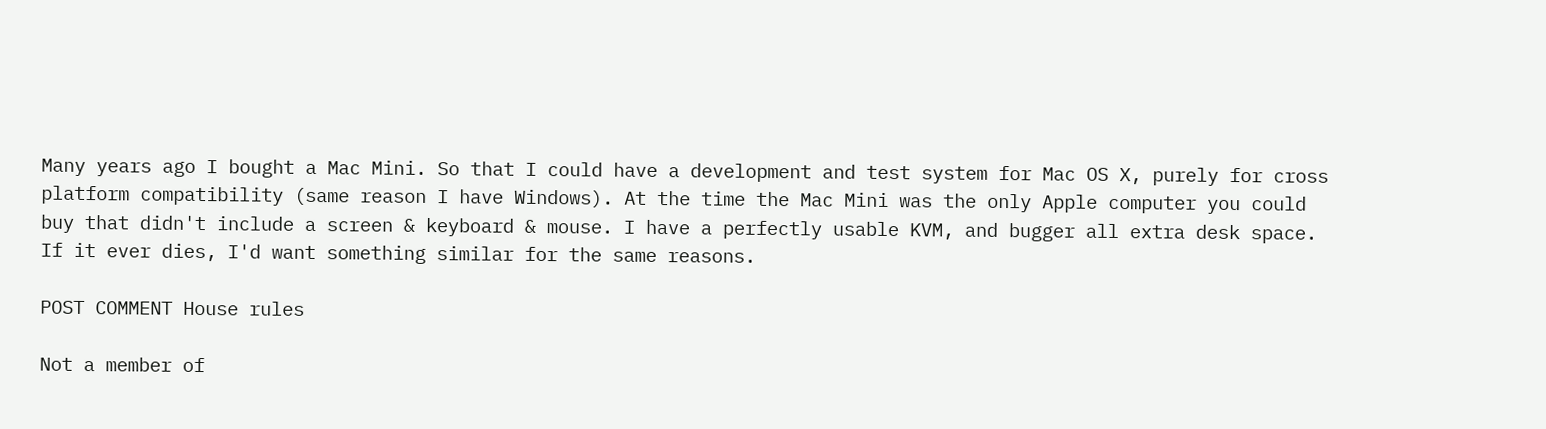Many years ago I bought a Mac Mini. So that I could have a development and test system for Mac OS X, purely for cross platform compatibility (same reason I have Windows). At the time the Mac Mini was the only Apple computer you could buy that didn't include a screen & keyboard & mouse. I have a perfectly usable KVM, and bugger all extra desk space. If it ever dies, I'd want something similar for the same reasons.

POST COMMENT House rules

Not a member of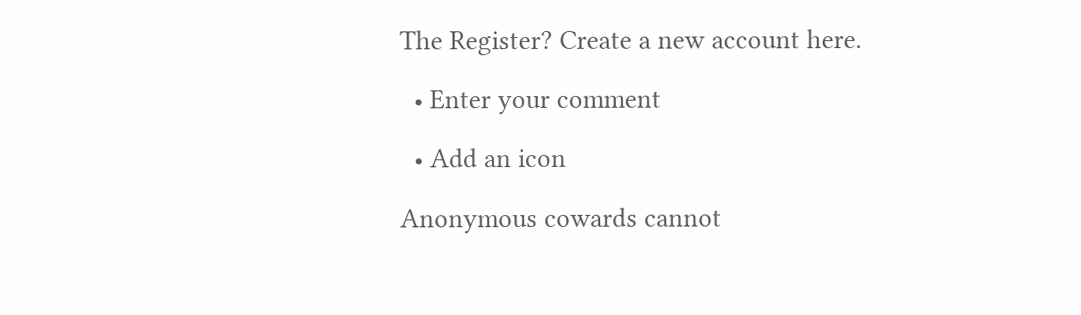The Register? Create a new account here.

  • Enter your comment

  • Add an icon

Anonymous cowards cannot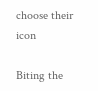choose their icon

Biting the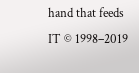hand that feeds IT © 1998–2019